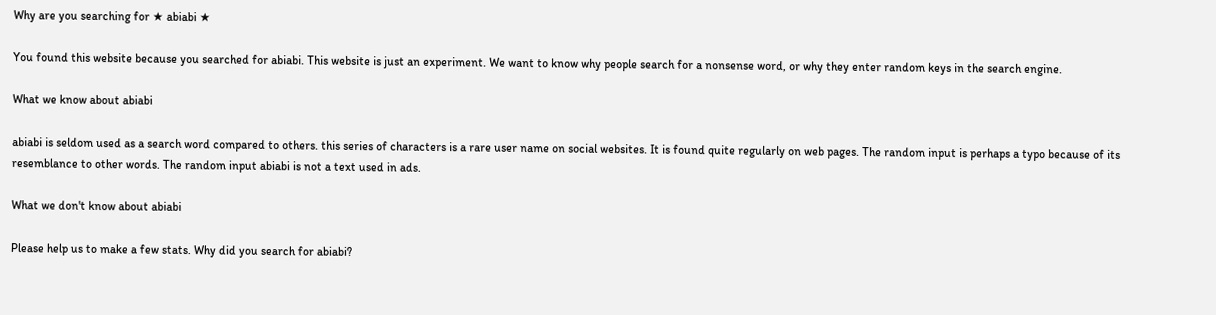Why are you searching for ★ abiabi ★

You found this website because you searched for abiabi. This website is just an experiment. We want to know why people search for a nonsense word, or why they enter random keys in the search engine.

What we know about abiabi

abiabi is seldom used as a search word compared to others. this series of characters is a rare user name on social websites. It is found quite regularly on web pages. The random input is perhaps a typo because of its resemblance to other words. The random input abiabi is not a text used in ads.

What we don't know about abiabi

Please help us to make a few stats. Why did you search for abiabi?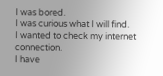I was bored.
I was curious what I will find.
I wanted to check my internet connection.
I have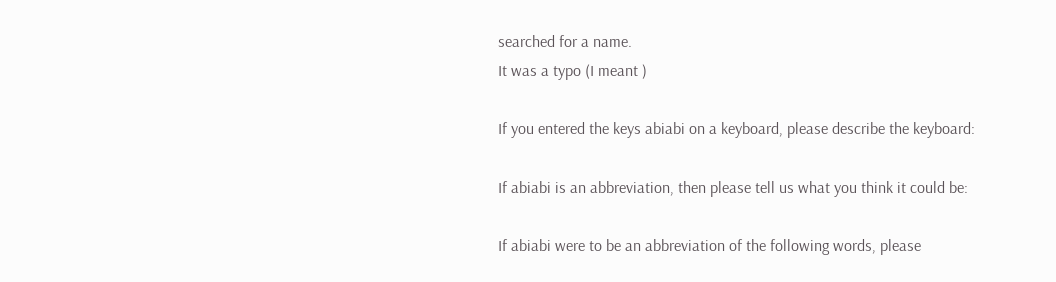searched for a name.
It was a typo (I meant )

If you entered the keys abiabi on a keyboard, please describe the keyboard:

If abiabi is an abbreviation, then please tell us what you think it could be:

If abiabi were to be an abbreviation of the following words, please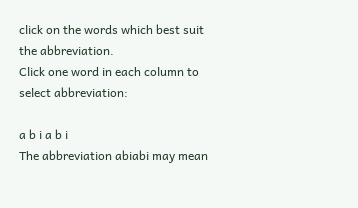click on the words which best suit the abbreviation.
Click one word in each column to select abbreviation:

a b i a b i
The abbreviation abiabi may mean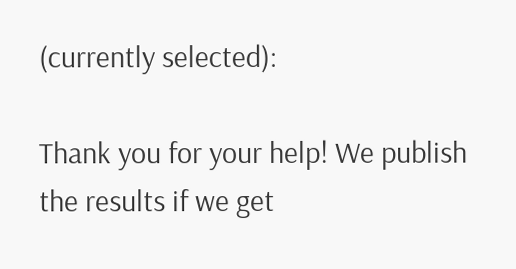(currently selected):

Thank you for your help! We publish the results if we get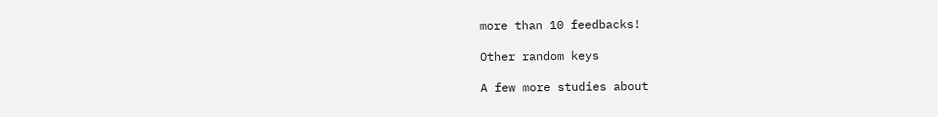more than 10 feedbacks!

Other random keys

A few more studies about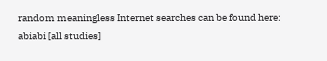random meaningless Internet searches can be found here:
abiabi [all studies]